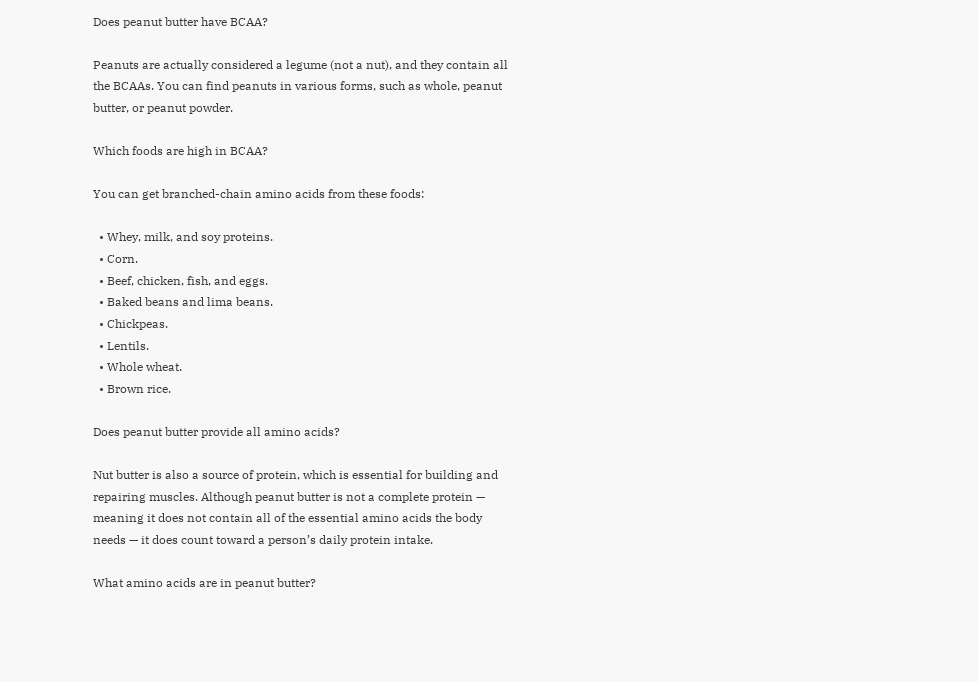Does peanut butter have BCAA?

Peanuts are actually considered a legume (not a nut), and they contain all the BCAAs. You can find peanuts in various forms, such as whole, peanut butter, or peanut powder.

Which foods are high in BCAA?

You can get branched-chain amino acids from these foods:

  • Whey, milk, and soy proteins.
  • Corn.
  • Beef, chicken, fish, and eggs.
  • Baked beans and lima beans.
  • Chickpeas.
  • Lentils.
  • Whole wheat.
  • Brown rice.

Does peanut butter provide all amino acids?

Nut butter is also a source of protein, which is essential for building and repairing muscles. Although peanut butter is not a complete protein — meaning it does not contain all of the essential amino acids the body needs — it does count toward a person’s daily protein intake.

What amino acids are in peanut butter?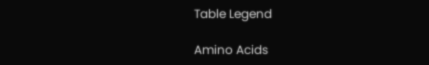Table Legend

Amino Acids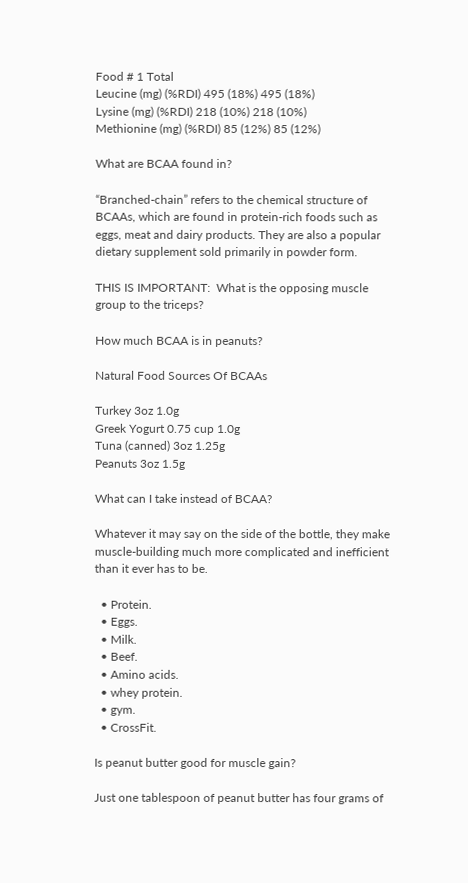Food # 1 Total
Leucine (mg) (%RDI) 495 (18%) 495 (18%)
Lysine (mg) (%RDI) 218 (10%) 218 (10%)
Methionine (mg) (%RDI) 85 (12%) 85 (12%)

What are BCAA found in?

“Branched-chain” refers to the chemical structure of BCAAs, which are found in protein-rich foods such as eggs, meat and dairy products. They are also a popular dietary supplement sold primarily in powder form.

THIS IS IMPORTANT:  What is the opposing muscle group to the triceps?

How much BCAA is in peanuts?

Natural Food Sources Of BCAAs

Turkey 3oz 1.0g
Greek Yogurt 0.75 cup 1.0g
Tuna (canned) 3oz 1.25g
Peanuts 3oz 1.5g

What can I take instead of BCAA?

Whatever it may say on the side of the bottle, they make muscle-building much more complicated and inefficient than it ever has to be.

  • Protein.
  • Eggs.
  • Milk.
  • Beef.
  • Amino acids.
  • whey protein.
  • gym.
  • CrossFit.

Is peanut butter good for muscle gain?

Just one tablespoon of peanut butter has four grams of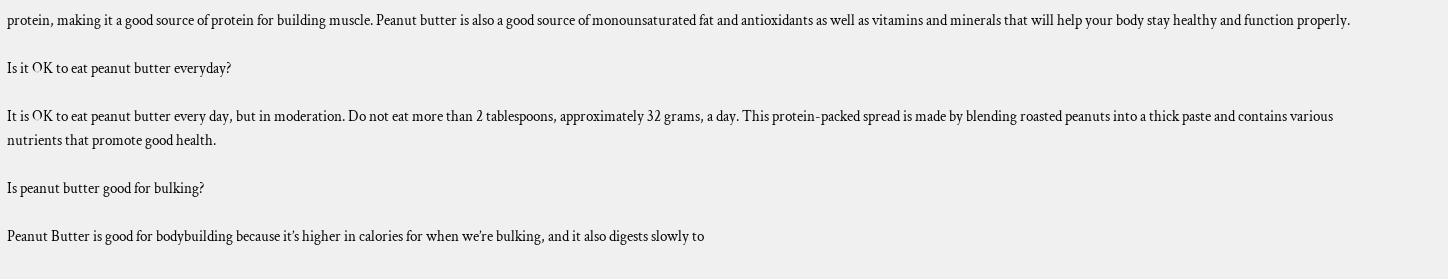protein, making it a good source of protein for building muscle. Peanut butter is also a good source of monounsaturated fat and antioxidants as well as vitamins and minerals that will help your body stay healthy and function properly.

Is it OK to eat peanut butter everyday?

It is OK to eat peanut butter every day, but in moderation. Do not eat more than 2 tablespoons, approximately 32 grams, a day. This protein-packed spread is made by blending roasted peanuts into a thick paste and contains various nutrients that promote good health.

Is peanut butter good for bulking?

Peanut Butter is good for bodybuilding because it’s higher in calories for when we’re bulking, and it also digests slowly to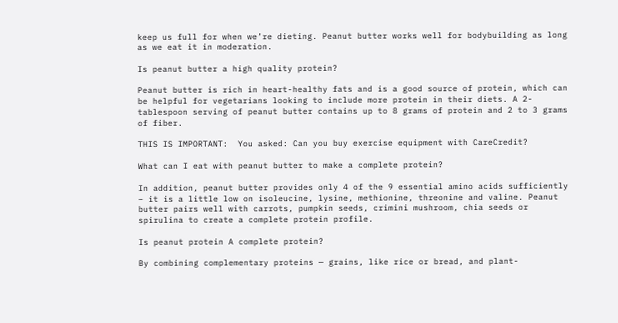keep us full for when we’re dieting. Peanut butter works well for bodybuilding as long as we eat it in moderation.

Is peanut butter a high quality protein?

Peanut butter is rich in heart-healthy fats and is a good source of protein, which can be helpful for vegetarians looking to include more protein in their diets. A 2-tablespoon serving of peanut butter contains up to 8 grams of protein and 2 to 3 grams of fiber.

THIS IS IMPORTANT:  You asked: Can you buy exercise equipment with CareCredit?

What can I eat with peanut butter to make a complete protein?

In addition, peanut butter provides only 4 of the 9 essential amino acids sufficiently – it is a little low on isoleucine, lysine, methionine, threonine and valine. Peanut butter pairs well with carrots, pumpkin seeds, crimini mushroom, chia seeds or spirulina to create a complete protein profile.

Is peanut protein A complete protein?

By combining complementary proteins — grains, like rice or bread, and plant-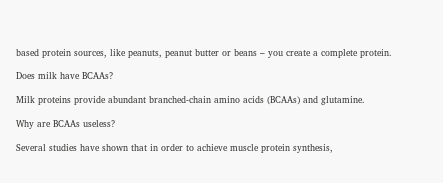based protein sources, like peanuts, peanut butter or beans – you create a complete protein.

Does milk have BCAAs?

Milk proteins provide abundant branched-chain amino acids (BCAAs) and glutamine.

Why are BCAAs useless?

Several studies have shown that in order to achieve muscle protein synthesis,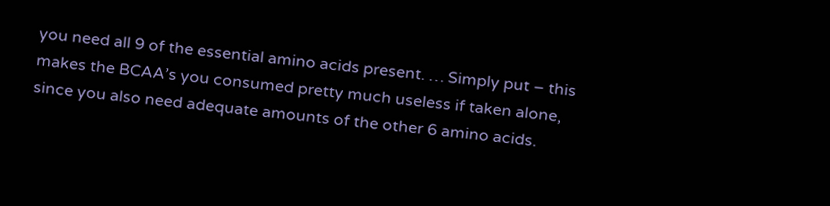you need all 9 of the essential amino acids present. … Simply put – this makes the BCAA’s you consumed pretty much useless if taken alone, since you also need adequate amounts of the other 6 amino acids.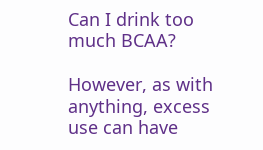Can I drink too much BCAA?

However, as with anything, excess use can have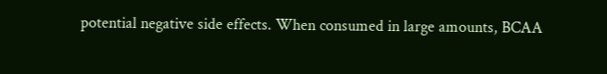potential negative side effects. When consumed in large amounts, BCAA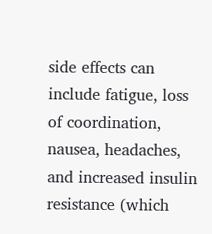side effects can include fatigue, loss of coordination, nausea, headaches, and increased insulin resistance (which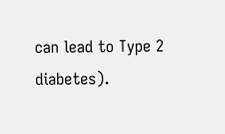can lead to Type 2 diabetes).